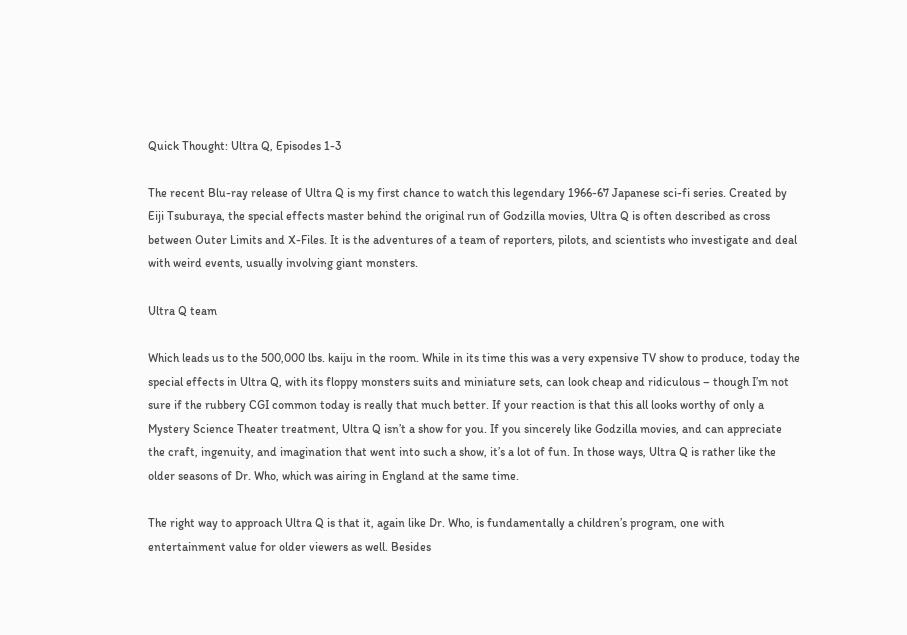Quick Thought: Ultra Q, Episodes 1-3

The recent Blu-ray release of Ultra Q is my first chance to watch this legendary 1966-67 Japanese sci-fi series. Created by Eiji Tsuburaya, the special effects master behind the original run of Godzilla movies, Ultra Q is often described as cross between Outer Limits and X-Files. It is the adventures of a team of reporters, pilots, and scientists who investigate and deal with weird events, usually involving giant monsters.

Ultra Q team

Which leads us to the 500,000 lbs. kaiju in the room. While in its time this was a very expensive TV show to produce, today the special effects in Ultra Q, with its floppy monsters suits and miniature sets, can look cheap and ridiculous – though I’m not sure if the rubbery CGI common today is really that much better. If your reaction is that this all looks worthy of only a Mystery Science Theater treatment, Ultra Q isn’t a show for you. If you sincerely like Godzilla movies, and can appreciate the craft, ingenuity, and imagination that went into such a show, it’s a lot of fun. In those ways, Ultra Q is rather like the older seasons of Dr. Who, which was airing in England at the same time.

The right way to approach Ultra Q is that it, again like Dr. Who, is fundamentally a children’s program, one with entertainment value for older viewers as well. Besides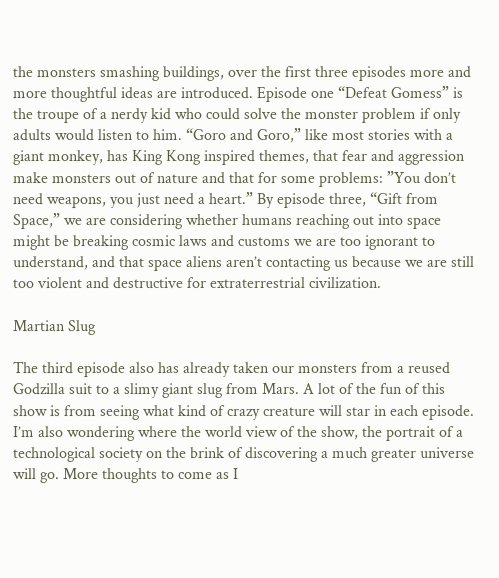the monsters smashing buildings, over the first three episodes more and more thoughtful ideas are introduced. Episode one “Defeat Gomess” is the troupe of a nerdy kid who could solve the monster problem if only adults would listen to him. “Goro and Goro,” like most stories with a giant monkey, has King Kong inspired themes, that fear and aggression make monsters out of nature and that for some problems: ”You don’t need weapons, you just need a heart.” By episode three, “Gift from Space,” we are considering whether humans reaching out into space might be breaking cosmic laws and customs we are too ignorant to understand, and that space aliens aren’t contacting us because we are still too violent and destructive for extraterrestrial civilization.

Martian Slug

The third episode also has already taken our monsters from a reused Godzilla suit to a slimy giant slug from Mars. A lot of the fun of this show is from seeing what kind of crazy creature will star in each episode. I’m also wondering where the world view of the show, the portrait of a technological society on the brink of discovering a much greater universe will go. More thoughts to come as I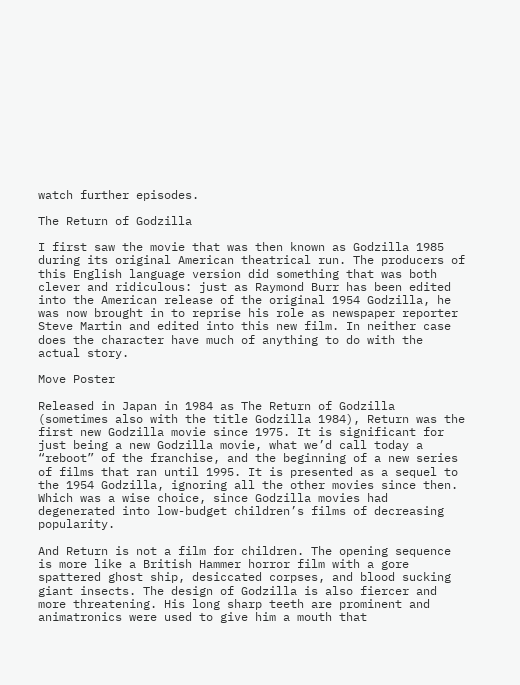watch further episodes.

The Return of Godzilla

I first saw the movie that was then known as Godzilla 1985 during its original American theatrical run. The producers of this English language version did something that was both clever and ridiculous: just as Raymond Burr has been edited into the American release of the original 1954 Godzilla, he was now brought in to reprise his role as newspaper reporter Steve Martin and edited into this new film. In neither case does the character have much of anything to do with the actual story.

Move Poster

Released in Japan in 1984 as The Return of Godzilla (sometimes also with the title Godzilla 1984), Return was the first new Godzilla movie since 1975. It is significant for just being a new Godzilla movie, what we’d call today a “reboot” of the franchise, and the beginning of a new series of films that ran until 1995. It is presented as a sequel to the 1954 Godzilla, ignoring all the other movies since then. Which was a wise choice, since Godzilla movies had degenerated into low-budget children’s films of decreasing popularity.

And Return is not a film for children. The opening sequence is more like a British Hammer horror film with a gore spattered ghost ship, desiccated corpses, and blood sucking giant insects. The design of Godzilla is also fiercer and more threatening. His long sharp teeth are prominent and animatronics were used to give him a mouth that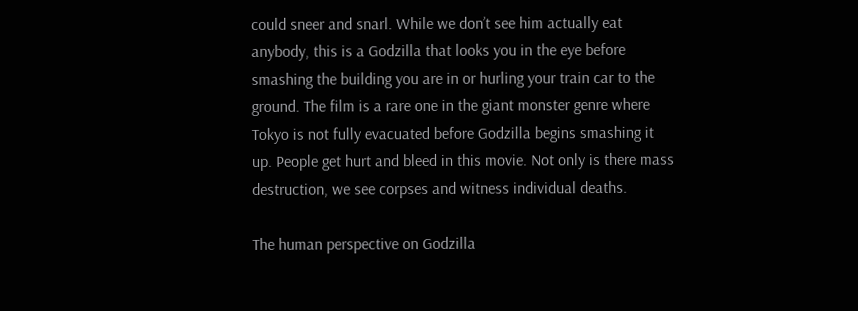could sneer and snarl. While we don’t see him actually eat anybody, this is a Godzilla that looks you in the eye before smashing the building you are in or hurling your train car to the ground. The film is a rare one in the giant monster genre where Tokyo is not fully evacuated before Godzilla begins smashing it up. People get hurt and bleed in this movie. Not only is there mass destruction, we see corpses and witness individual deaths.

The human perspective on Godzilla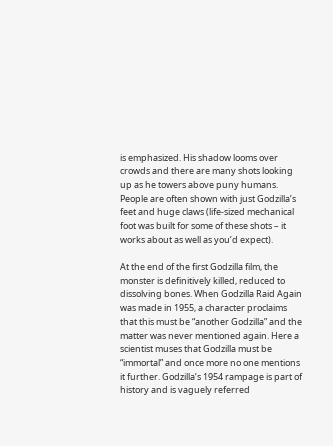is emphasized. His shadow looms over crowds and there are many shots looking up as he towers above puny humans. People are often shown with just Godzilla’s feet and huge claws (life-sized mechanical foot was built for some of these shots – it works about as well as you’d expect).

At the end of the first Godzilla film, the monster is definitively killed, reduced to dissolving bones. When Godzilla Raid Again was made in 1955, a character proclaims that this must be “another Godzilla” and the matter was never mentioned again. Here a scientist muses that Godzilla must be “immortal” and once more no one mentions it further. Godzilla’s 1954 rampage is part of history and is vaguely referred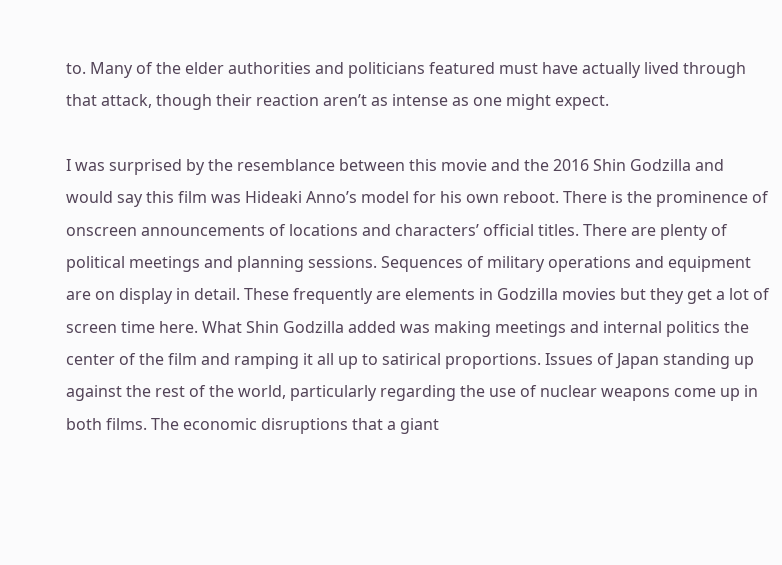to. Many of the elder authorities and politicians featured must have actually lived through that attack, though their reaction aren’t as intense as one might expect.

I was surprised by the resemblance between this movie and the 2016 Shin Godzilla and would say this film was Hideaki Anno’s model for his own reboot. There is the prominence of onscreen announcements of locations and characters’ official titles. There are plenty of political meetings and planning sessions. Sequences of military operations and equipment are on display in detail. These frequently are elements in Godzilla movies but they get a lot of screen time here. What Shin Godzilla added was making meetings and internal politics the center of the film and ramping it all up to satirical proportions. Issues of Japan standing up against the rest of the world, particularly regarding the use of nuclear weapons come up in both films. The economic disruptions that a giant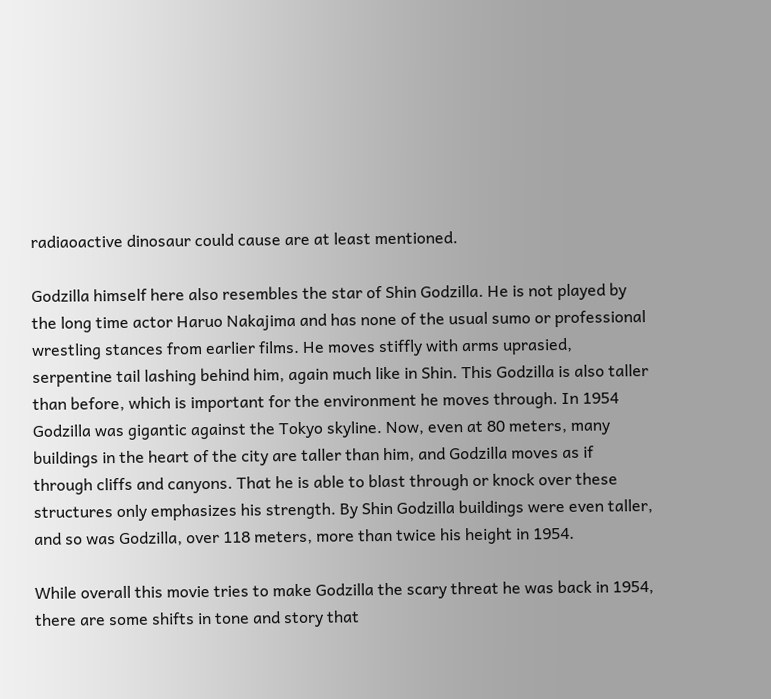radiaoactive dinosaur could cause are at least mentioned.

Godzilla himself here also resembles the star of Shin Godzilla. He is not played by the long time actor Haruo Nakajima and has none of the usual sumo or professional wrestling stances from earlier films. He moves stiffly with arms uprasied, serpentine tail lashing behind him, again much like in Shin. This Godzilla is also taller than before, which is important for the environment he moves through. In 1954 Godzilla was gigantic against the Tokyo skyline. Now, even at 80 meters, many buildings in the heart of the city are taller than him, and Godzilla moves as if through cliffs and canyons. That he is able to blast through or knock over these structures only emphasizes his strength. By Shin Godzilla buildings were even taller, and so was Godzilla, over 118 meters, more than twice his height in 1954.

While overall this movie tries to make Godzilla the scary threat he was back in 1954, there are some shifts in tone and story that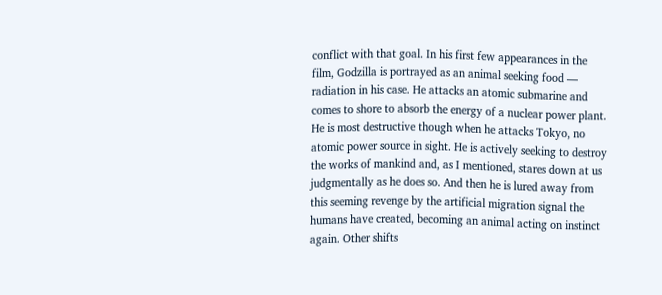conflict with that goal. In his first few appearances in the film, Godzilla is portrayed as an animal seeking food — radiation in his case. He attacks an atomic submarine and comes to shore to absorb the energy of a nuclear power plant. He is most destructive though when he attacks Tokyo, no atomic power source in sight. He is actively seeking to destroy the works of mankind and, as I mentioned, stares down at us judgmentally as he does so. And then he is lured away from this seeming revenge by the artificial migration signal the humans have created, becoming an animal acting on instinct again. Other shifts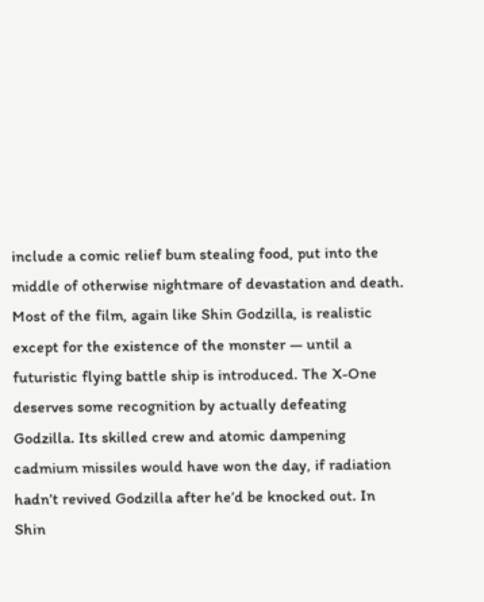include a comic relief bum stealing food, put into the middle of otherwise nightmare of devastation and death. Most of the film, again like Shin Godzilla, is realistic except for the existence of the monster — until a futuristic flying battle ship is introduced. The X-One deserves some recognition by actually defeating Godzilla. Its skilled crew and atomic dampening cadmium missiles would have won the day, if radiation hadn’t revived Godzilla after he’d be knocked out. In Shin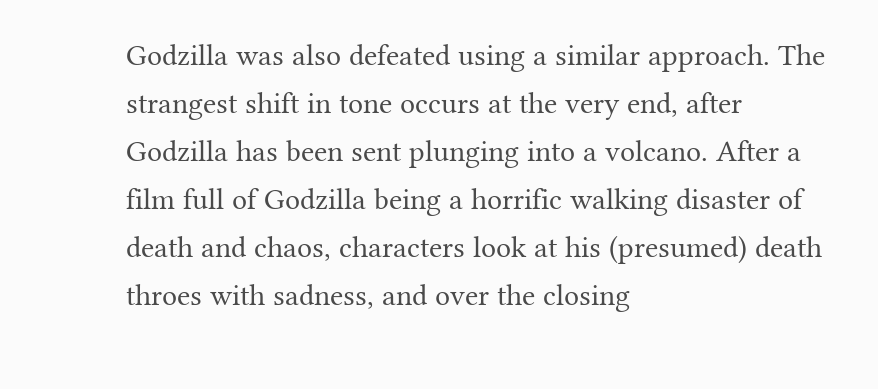Godzilla was also defeated using a similar approach. The strangest shift in tone occurs at the very end, after Godzilla has been sent plunging into a volcano. After a film full of Godzilla being a horrific walking disaster of death and chaos, characters look at his (presumed) death throes with sadness, and over the closing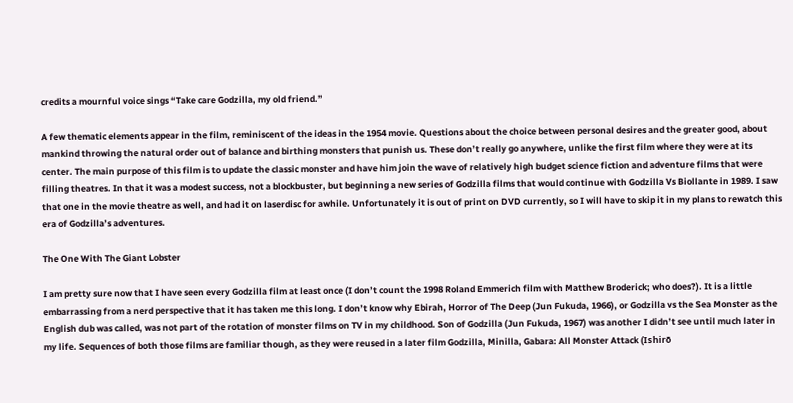credits a mournful voice sings “Take care Godzilla, my old friend.”

A few thematic elements appear in the film, reminiscent of the ideas in the 1954 movie. Questions about the choice between personal desires and the greater good, about mankind throwing the natural order out of balance and birthing monsters that punish us. These don’t really go anywhere, unlike the first film where they were at its center. The main purpose of this film is to update the classic monster and have him join the wave of relatively high budget science fiction and adventure films that were filling theatres. In that it was a modest success, not a blockbuster, but beginning a new series of Godzilla films that would continue with Godzilla Vs Biollante in 1989. I saw that one in the movie theatre as well, and had it on laserdisc for awhile. Unfortunately it is out of print on DVD currently, so I will have to skip it in my plans to rewatch this era of Godzilla’s adventures.

The One With The Giant Lobster

I am pretty sure now that I have seen every Godzilla film at least once (I don’t count the 1998 Roland Emmerich film with Matthew Broderick; who does?). It is a little embarrassing from a nerd perspective that it has taken me this long. I don’t know why Ebirah, Horror of The Deep (Jun Fukuda, 1966), or Godzilla vs the Sea Monster as the English dub was called, was not part of the rotation of monster films on TV in my childhood. Son of Godzilla (Jun Fukuda, 1967) was another I didn’t see until much later in my life. Sequences of both those films are familiar though, as they were reused in a later film Godzilla, Minilla, Gabara: All Monster Attack (Ishirō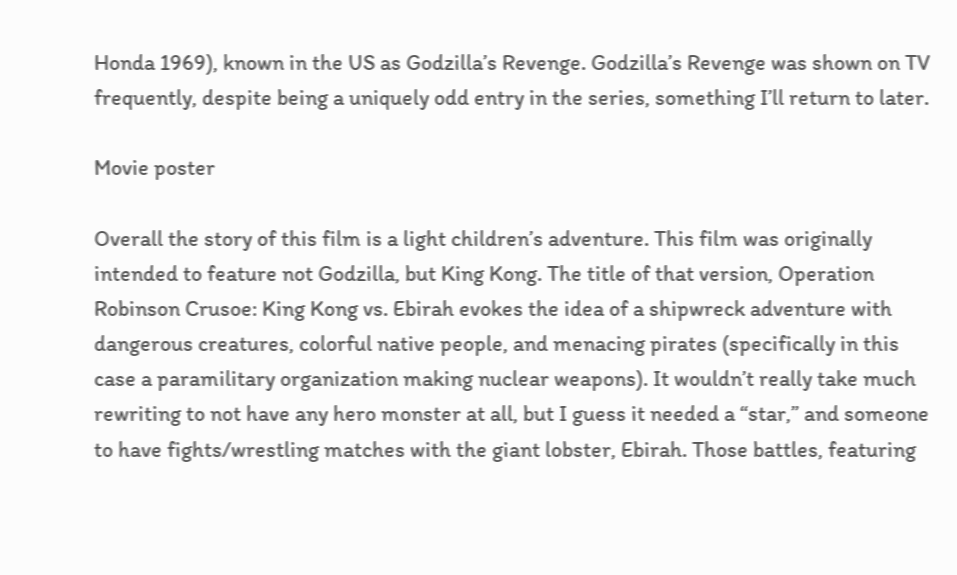Honda 1969), known in the US as Godzilla’s Revenge. Godzilla’s Revenge was shown on TV frequently, despite being a uniquely odd entry in the series, something I’ll return to later.

Movie poster

Overall the story of this film is a light children’s adventure. This film was originally intended to feature not Godzilla, but King Kong. The title of that version, Operation Robinson Crusoe: King Kong vs. Ebirah evokes the idea of a shipwreck adventure with dangerous creatures, colorful native people, and menacing pirates (specifically in this case a paramilitary organization making nuclear weapons). It wouldn’t really take much rewriting to not have any hero monster at all, but I guess it needed a “star,” and someone to have fights/wrestling matches with the giant lobster, Ebirah. Those battles, featuring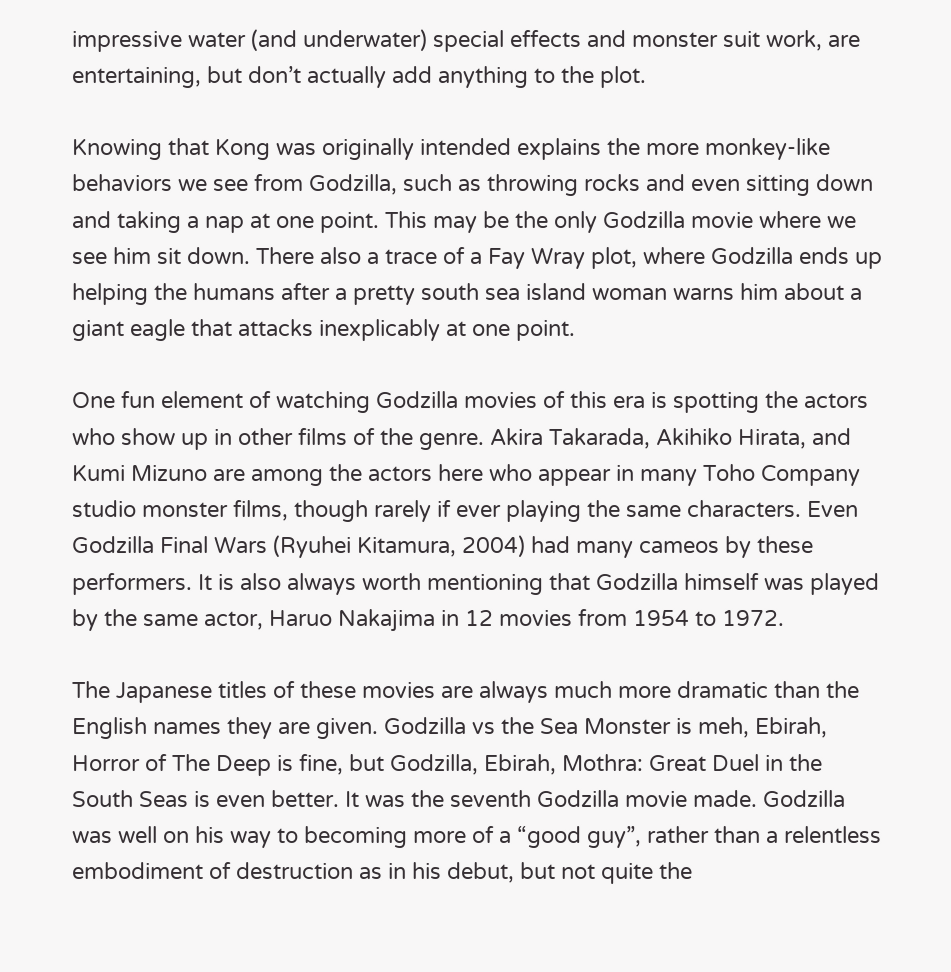impressive water (and underwater) special effects and monster suit work, are entertaining, but don’t actually add anything to the plot.

Knowing that Kong was originally intended explains the more monkey-like behaviors we see from Godzilla, such as throwing rocks and even sitting down and taking a nap at one point. This may be the only Godzilla movie where we see him sit down. There also a trace of a Fay Wray plot, where Godzilla ends up helping the humans after a pretty south sea island woman warns him about a giant eagle that attacks inexplicably at one point.

One fun element of watching Godzilla movies of this era is spotting the actors who show up in other films of the genre. Akira Takarada, Akihiko Hirata, and Kumi Mizuno are among the actors here who appear in many Toho Company studio monster films, though rarely if ever playing the same characters. Even Godzilla Final Wars (Ryuhei Kitamura, 2004) had many cameos by these performers. It is also always worth mentioning that Godzilla himself was played by the same actor, Haruo Nakajima in 12 movies from 1954 to 1972.

The Japanese titles of these movies are always much more dramatic than the English names they are given. Godzilla vs the Sea Monster is meh, Ebirah, Horror of The Deep is fine, but Godzilla, Ebirah, Mothra: Great Duel in the South Seas is even better. It was the seventh Godzilla movie made. Godzilla was well on his way to becoming more of a “good guy”, rather than a relentless embodiment of destruction as in his debut, but not quite the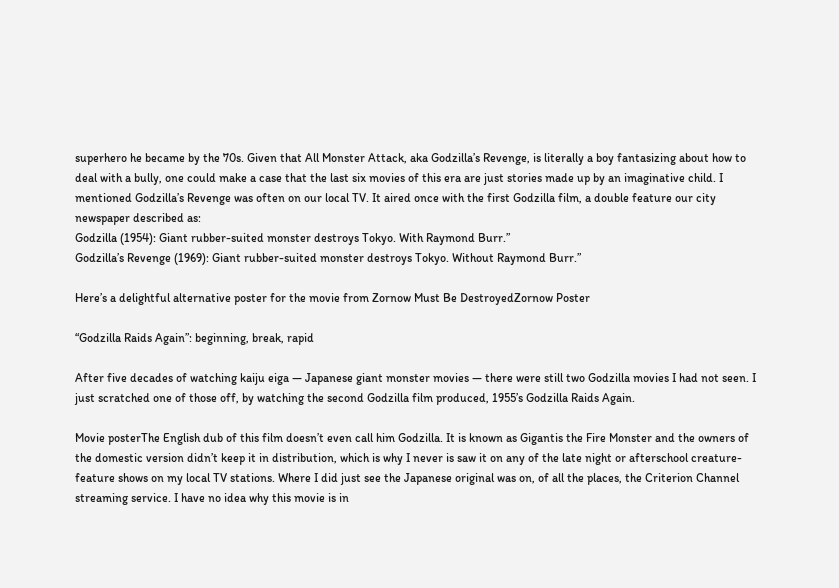superhero he became by the 70s. Given that All Monster Attack, aka Godzilla’s Revenge, is literally a boy fantasizing about how to deal with a bully, one could make a case that the last six movies of this era are just stories made up by an imaginative child. I mentioned Godzilla’s Revenge was often on our local TV. It aired once with the first Godzilla film, a double feature our city newspaper described as:
Godzilla (1954): Giant rubber-suited monster destroys Tokyo. With Raymond Burr.”
Godzilla’s Revenge (1969): Giant rubber-suited monster destroys Tokyo. Without Raymond Burr.”

Here’s a delightful alternative poster for the movie from Zornow Must Be DestroyedZornow Poster

“Godzilla Raids Again”: beginning, break, rapid

After five decades of watching kaiju eiga — Japanese giant monster movies — there were still two Godzilla movies I had not seen. I just scratched one of those off, by watching the second Godzilla film produced, 1955’s Godzilla Raids Again.

Movie posterThe English dub of this film doesn’t even call him Godzilla. It is known as Gigantis the Fire Monster and the owners of the domestic version didn’t keep it in distribution, which is why I never is saw it on any of the late night or afterschool creature-feature shows on my local TV stations. Where I did just see the Japanese original was on, of all the places, the Criterion Channel streaming service. I have no idea why this movie is in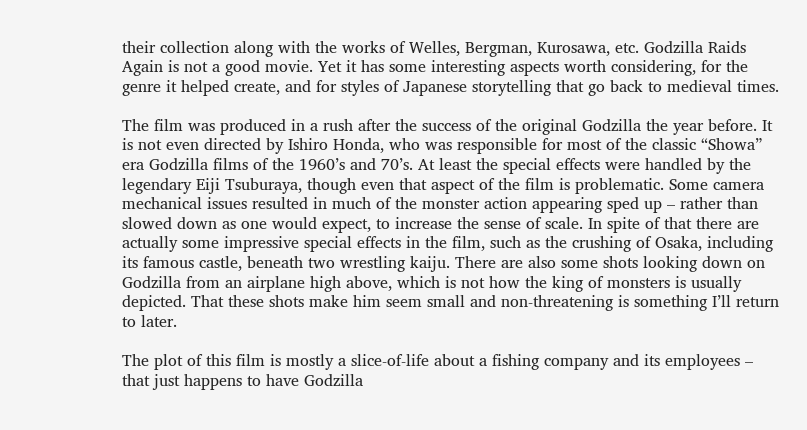their collection along with the works of Welles, Bergman, Kurosawa, etc. Godzilla Raids Again is not a good movie. Yet it has some interesting aspects worth considering, for the genre it helped create, and for styles of Japanese storytelling that go back to medieval times.

The film was produced in a rush after the success of the original Godzilla the year before. It is not even directed by Ishiro Honda, who was responsible for most of the classic “Showa” era Godzilla films of the 1960’s and 70’s. At least the special effects were handled by the legendary Eiji Tsuburaya, though even that aspect of the film is problematic. Some camera mechanical issues resulted in much of the monster action appearing sped up – rather than slowed down as one would expect, to increase the sense of scale. In spite of that there are actually some impressive special effects in the film, such as the crushing of Osaka, including its famous castle, beneath two wrestling kaiju. There are also some shots looking down on Godzilla from an airplane high above, which is not how the king of monsters is usually depicted. That these shots make him seem small and non-threatening is something I’ll return to later.

The plot of this film is mostly a slice-of-life about a fishing company and its employees – that just happens to have Godzilla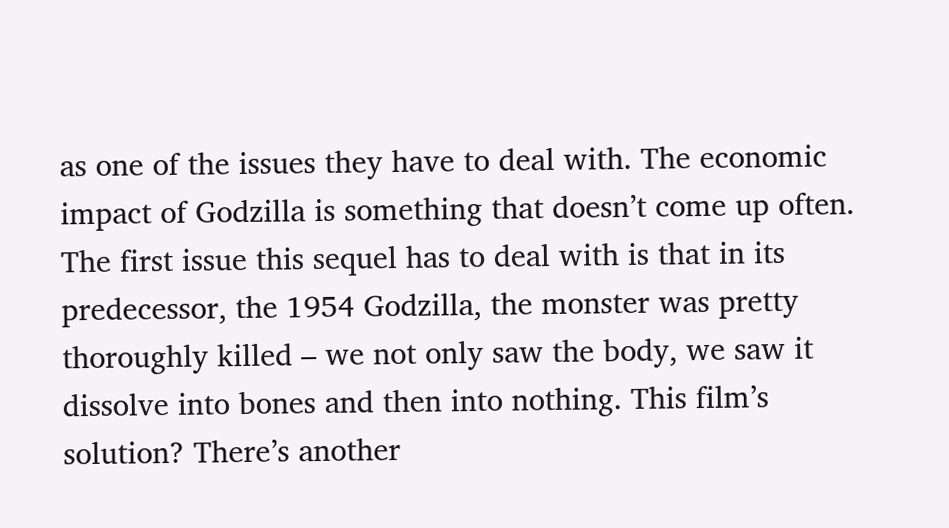as one of the issues they have to deal with. The economic impact of Godzilla is something that doesn’t come up often. The first issue this sequel has to deal with is that in its predecessor, the 1954 Godzilla, the monster was pretty thoroughly killed – we not only saw the body, we saw it dissolve into bones and then into nothing. This film’s solution? There’s another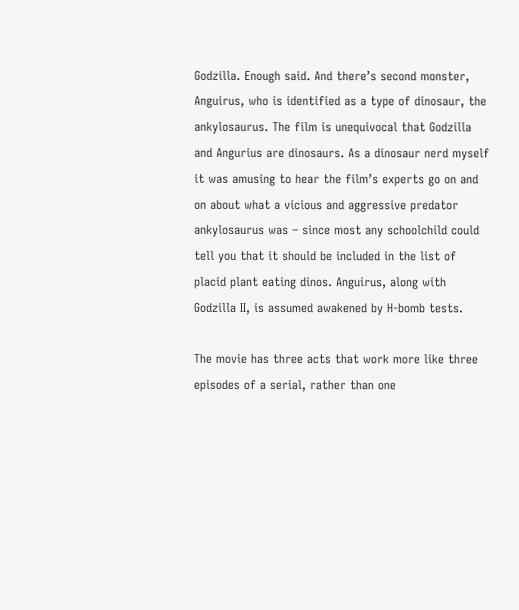Godzilla. Enough said. And there’s second monster, Anguirus, who is identified as a type of dinosaur, the ankylosaurus. The film is unequivocal that Godzilla and Angurius are dinosaurs. As a dinosaur nerd myself it was amusing to hear the film’s experts go on and on about what a vicious and aggressive predator ankylosaurus was – since most any schoolchild could tell you that it should be included in the list of placid plant eating dinos. Anguirus, along with Godzilla II, is assumed awakened by H-bomb tests.

The movie has three acts that work more like three episodes of a serial, rather than one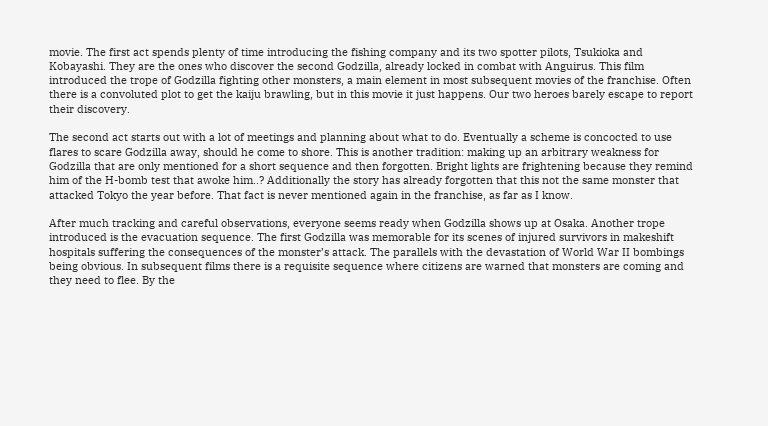movie. The first act spends plenty of time introducing the fishing company and its two spotter pilots, Tsukioka and Kobayashi. They are the ones who discover the second Godzilla, already locked in combat with Anguirus. This film introduced the trope of Godzilla fighting other monsters, a main element in most subsequent movies of the franchise. Often there is a convoluted plot to get the kaiju brawling, but in this movie it just happens. Our two heroes barely escape to report their discovery.

The second act starts out with a lot of meetings and planning about what to do. Eventually a scheme is concocted to use flares to scare Godzilla away, should he come to shore. This is another tradition: making up an arbitrary weakness for Godzilla that are only mentioned for a short sequence and then forgotten. Bright lights are frightening because they remind him of the H-bomb test that awoke him..? Additionally the story has already forgotten that this not the same monster that attacked Tokyo the year before. That fact is never mentioned again in the franchise, as far as I know.

After much tracking and careful observations, everyone seems ready when Godzilla shows up at Osaka. Another trope introduced is the evacuation sequence. The first Godzilla was memorable for its scenes of injured survivors in makeshift hospitals suffering the consequences of the monster’s attack. The parallels with the devastation of World War II bombings being obvious. In subsequent films there is a requisite sequence where citizens are warned that monsters are coming and they need to flee. By the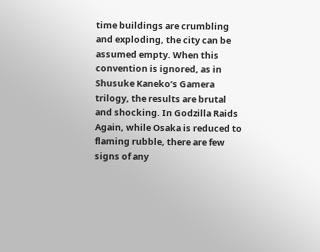time buildings are crumbling and exploding, the city can be assumed empty. When this convention is ignored, as in Shusuke Kaneko’s Gamera trilogy, the results are brutal and shocking. In Godzilla Raids Again, while Osaka is reduced to flaming rubble, there are few signs of any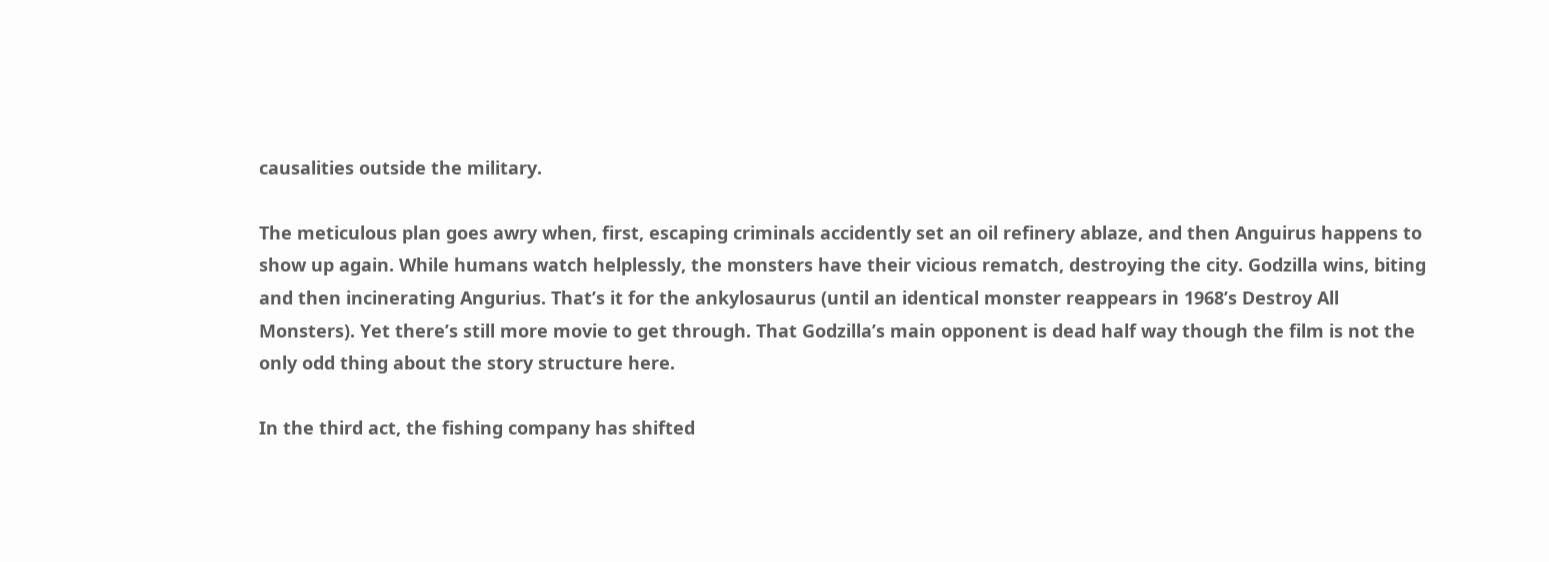causalities outside the military.

The meticulous plan goes awry when, first, escaping criminals accidently set an oil refinery ablaze, and then Anguirus happens to show up again. While humans watch helplessly, the monsters have their vicious rematch, destroying the city. Godzilla wins, biting and then incinerating Angurius. That’s it for the ankylosaurus (until an identical monster reappears in 1968’s Destroy All Monsters). Yet there’s still more movie to get through. That Godzilla’s main opponent is dead half way though the film is not the only odd thing about the story structure here.

In the third act, the fishing company has shifted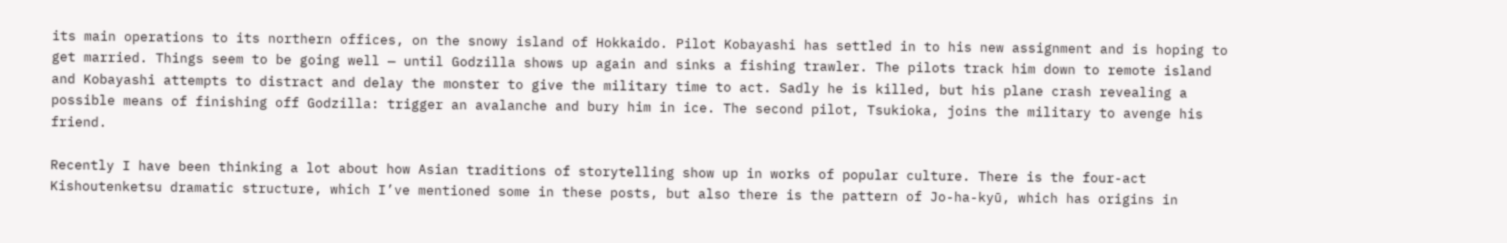its main operations to its northern offices, on the snowy island of Hokkaido. Pilot Kobayashi has settled in to his new assignment and is hoping to get married. Things seem to be going well — until Godzilla shows up again and sinks a fishing trawler. The pilots track him down to remote island and Kobayashi attempts to distract and delay the monster to give the military time to act. Sadly he is killed, but his plane crash revealing a possible means of finishing off Godzilla: trigger an avalanche and bury him in ice. The second pilot, Tsukioka, joins the military to avenge his friend.

Recently I have been thinking a lot about how Asian traditions of storytelling show up in works of popular culture. There is the four-act Kishoutenketsu dramatic structure, which I’ve mentioned some in these posts, but also there is the pattern of Jo-ha-kyū, which has origins in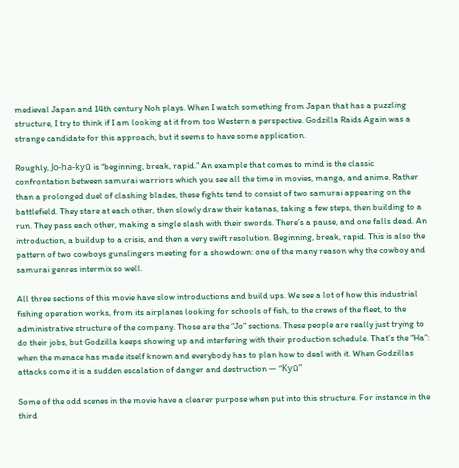medieval Japan and 14th century Noh plays. When I watch something from Japan that has a puzzling structure, I try to think if I am looking at it from too Western a perspective. Godzilla Raids Again was a strange candidate for this approach, but it seems to have some application.

Roughly, Jo-ha-kyū is “beginning, break, rapid.” An example that comes to mind is the classic confrontation between samurai warriors which you see all the time in movies, manga, and anime. Rather than a prolonged duel of clashing blades, these fights tend to consist of two samurai appearing on the battlefield. They stare at each other, then slowly draw their katanas, taking a few steps, then building to a run. They pass each other, making a single slash with their swords. There’s a pause, and one falls dead. An introduction, a buildup to a crisis, and then a very swift resolution. Beginning, break, rapid. This is also the pattern of two cowboys gunslingers meeting for a showdown: one of the many reason why the cowboy and samurai genres intermix so well.

All three sections of this movie have slow introductions and build ups. We see a lot of how this industrial fishing operation works, from its airplanes looking for schools of fish, to the crews of the fleet, to the administrative structure of the company. Those are the “Jo” sections. These people are really just trying to do their jobs, but Godzilla keeps showing up and interfering with their production schedule. That’s the “Ha”: when the menace has made itself known and everybody has to plan how to deal with it. When Godzillas attacks come it is a sudden escalation of danger and destruction — “Kyū”

Some of the odd scenes in the movie have a clearer purpose when put into this structure. For instance in the third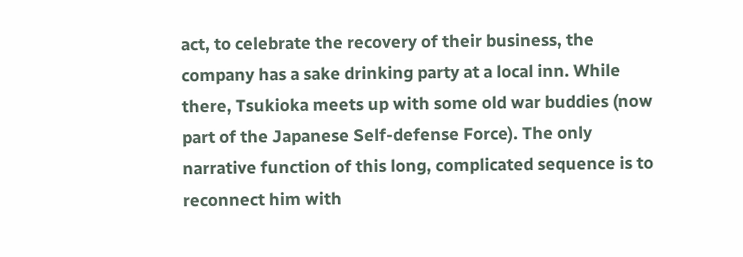act, to celebrate the recovery of their business, the company has a sake drinking party at a local inn. While there, Tsukioka meets up with some old war buddies (now part of the Japanese Self-defense Force). The only narrative function of this long, complicated sequence is to reconnect him with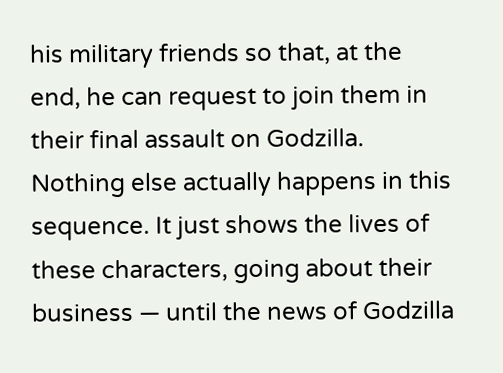his military friends so that, at the end, he can request to join them in their final assault on Godzilla. Nothing else actually happens in this sequence. It just shows the lives of these characters, going about their business — until the news of Godzilla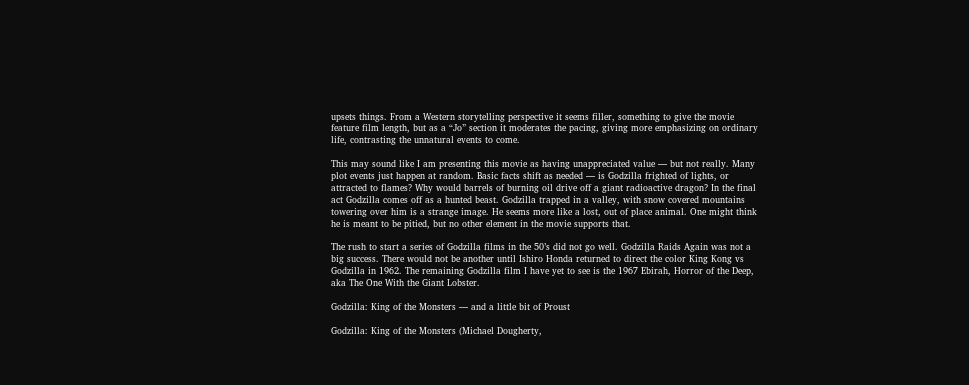upsets things. From a Western storytelling perspective it seems filler, something to give the movie feature film length, but as a “Jo” section it moderates the pacing, giving more emphasizing on ordinary life, contrasting the unnatural events to come.

This may sound like I am presenting this movie as having unappreciated value — but not really. Many plot events just happen at random. Basic facts shift as needed — is Godzilla frighted of lights, or attracted to flames? Why would barrels of burning oil drive off a giant radioactive dragon? In the final act Godzilla comes off as a hunted beast. Godzilla trapped in a valley, with snow covered mountains towering over him is a strange image. He seems more like a lost, out of place animal. One might think he is meant to be pitied, but no other element in the movie supports that.

The rush to start a series of Godzilla films in the 50’s did not go well. Godzilla Raids Again was not a big success. There would not be another until Ishiro Honda returned to direct the color King Kong vs Godzilla in 1962. The remaining Godzilla film I have yet to see is the 1967 Ebirah, Horror of the Deep, aka The One With the Giant Lobster.

Godzilla: King of the Monsters — and a little bit of Proust

Godzilla: King of the Monsters (Michael Dougherty,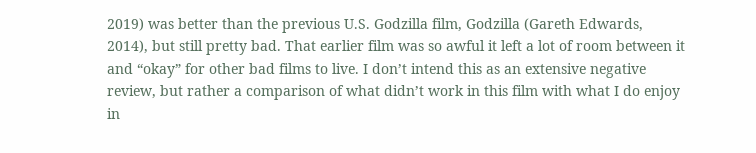2019) was better than the previous U.S. Godzilla film, Godzilla (Gareth Edwards, 2014), but still pretty bad. That earlier film was so awful it left a lot of room between it and “okay” for other bad films to live. I don’t intend this as an extensive negative review, but rather a comparison of what didn’t work in this film with what I do enjoy in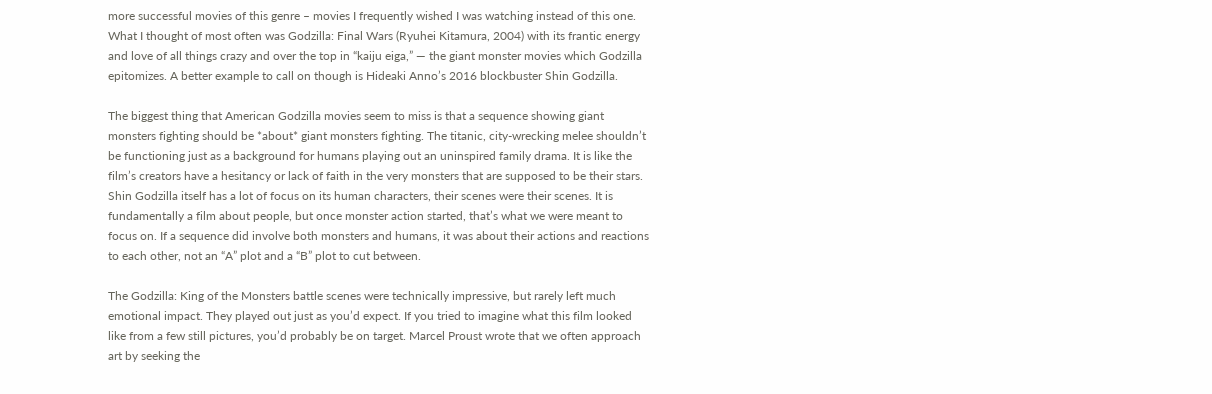more successful movies of this genre – movies I frequently wished I was watching instead of this one. What I thought of most often was Godzilla: Final Wars (Ryuhei Kitamura, 2004) with its frantic energy and love of all things crazy and over the top in “kaiju eiga,” — the giant monster movies which Godzilla epitomizes. A better example to call on though is Hideaki Anno’s 2016 blockbuster Shin Godzilla.

The biggest thing that American Godzilla movies seem to miss is that a sequence showing giant monsters fighting should be *about* giant monsters fighting. The titanic, city-wrecking melee shouldn’t be functioning just as a background for humans playing out an uninspired family drama. It is like the film’s creators have a hesitancy or lack of faith in the very monsters that are supposed to be their stars. Shin Godzilla itself has a lot of focus on its human characters, their scenes were their scenes. It is fundamentally a film about people, but once monster action started, that’s what we were meant to focus on. If a sequence did involve both monsters and humans, it was about their actions and reactions to each other, not an “A” plot and a “B” plot to cut between.

The Godzilla: King of the Monsters battle scenes were technically impressive, but rarely left much emotional impact. They played out just as you’d expect. If you tried to imagine what this film looked like from a few still pictures, you’d probably be on target. Marcel Proust wrote that we often approach art by seeking the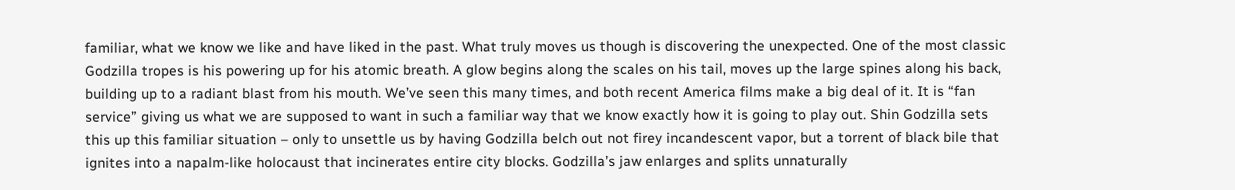familiar, what we know we like and have liked in the past. What truly moves us though is discovering the unexpected. One of the most classic Godzilla tropes is his powering up for his atomic breath. A glow begins along the scales on his tail, moves up the large spines along his back, building up to a radiant blast from his mouth. We’ve seen this many times, and both recent America films make a big deal of it. It is “fan service” giving us what we are supposed to want in such a familiar way that we know exactly how it is going to play out. Shin Godzilla sets this up this familiar situation – only to unsettle us by having Godzilla belch out not firey incandescent vapor, but a torrent of black bile that ignites into a napalm-like holocaust that incinerates entire city blocks. Godzilla’s jaw enlarges and splits unnaturally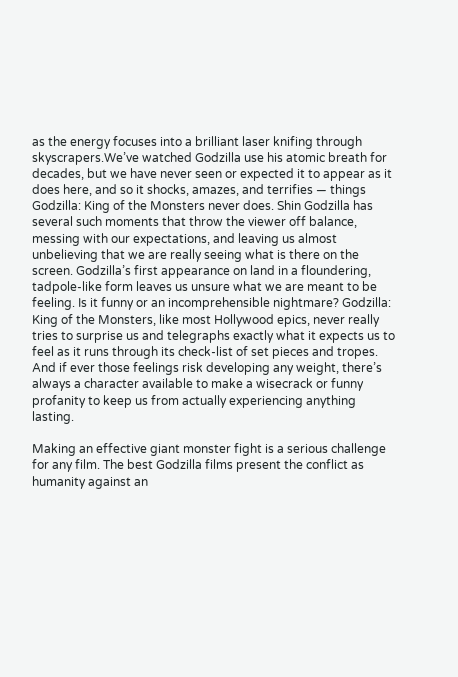as the energy focuses into a brilliant laser knifing through skyscrapers.We’ve watched Godzilla use his atomic breath for decades, but we have never seen or expected it to appear as it does here, and so it shocks, amazes, and terrifies — things Godzilla: King of the Monsters never does. Shin Godzilla has several such moments that throw the viewer off balance, messing with our expectations, and leaving us almost unbelieving that we are really seeing what is there on the screen. Godzilla’s first appearance on land in a floundering, tadpole-like form leaves us unsure what we are meant to be feeling. Is it funny or an incomprehensible nightmare? Godzilla: King of the Monsters, like most Hollywood epics, never really tries to surprise us and telegraphs exactly what it expects us to feel as it runs through its check-list of set pieces and tropes. And if ever those feelings risk developing any weight, there’s always a character available to make a wisecrack or funny profanity to keep us from actually experiencing anything lasting.

Making an effective giant monster fight is a serious challenge for any film. The best Godzilla films present the conflict as humanity against an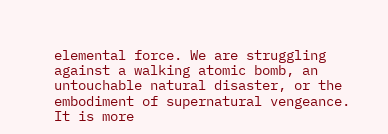elemental force. We are struggling against a walking atomic bomb, an untouchable natural disaster, or the embodiment of supernatural vengeance. It is more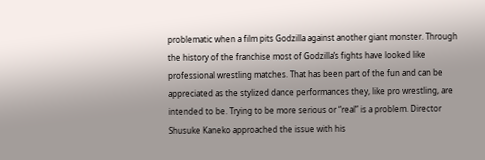problematic when a film pits Godzilla against another giant monster. Through the history of the franchise most of Godzilla’s fights have looked like professional wrestling matches. That has been part of the fun and can be appreciated as the stylized dance performances they, like pro wrestling, are intended to be. Trying to be more serious or “real” is a problem. Director Shusuke Kaneko approached the issue with his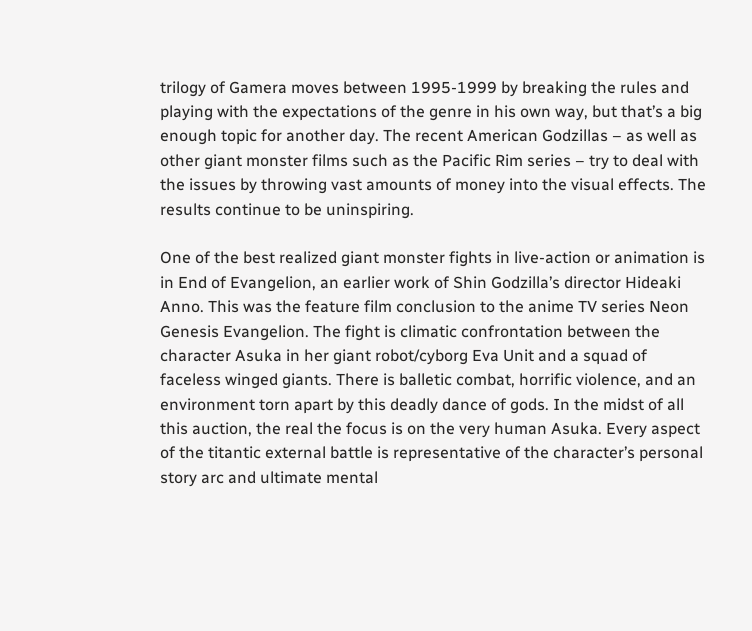trilogy of Gamera moves between 1995-1999 by breaking the rules and playing with the expectations of the genre in his own way, but that’s a big enough topic for another day. The recent American Godzillas – as well as other giant monster films such as the Pacific Rim series – try to deal with the issues by throwing vast amounts of money into the visual effects. The results continue to be uninspiring.

One of the best realized giant monster fights in live-action or animation is in End of Evangelion, an earlier work of Shin Godzilla’s director Hideaki Anno. This was the feature film conclusion to the anime TV series Neon Genesis Evangelion. The fight is climatic confrontation between the character Asuka in her giant robot/cyborg Eva Unit and a squad of faceless winged giants. There is balletic combat, horrific violence, and an environment torn apart by this deadly dance of gods. In the midst of all this auction, the real the focus is on the very human Asuka. Every aspect of the titantic external battle is representative of the character’s personal story arc and ultimate mental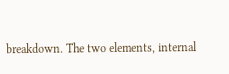breakdown. The two elements, internal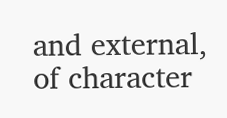and external, of character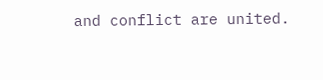and conflict are united.